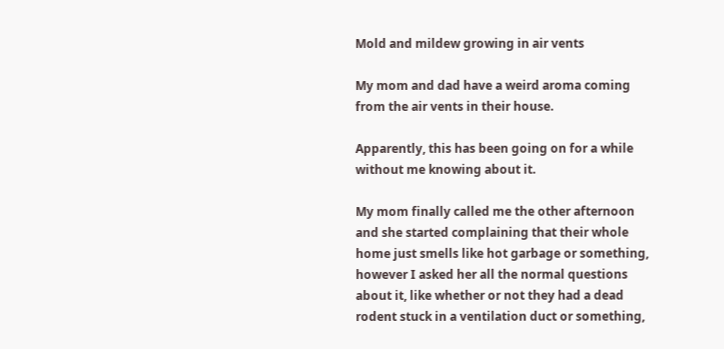Mold and mildew growing in air vents

My mom and dad have a weird aroma coming from the air vents in their house.

Apparently, this has been going on for a while without me knowing about it.

My mom finally called me the other afternoon and she started complaining that their whole home just smells like hot garbage or something, however I asked her all the normal questions about it, like whether or not they had a dead rodent stuck in a ventilation duct or something,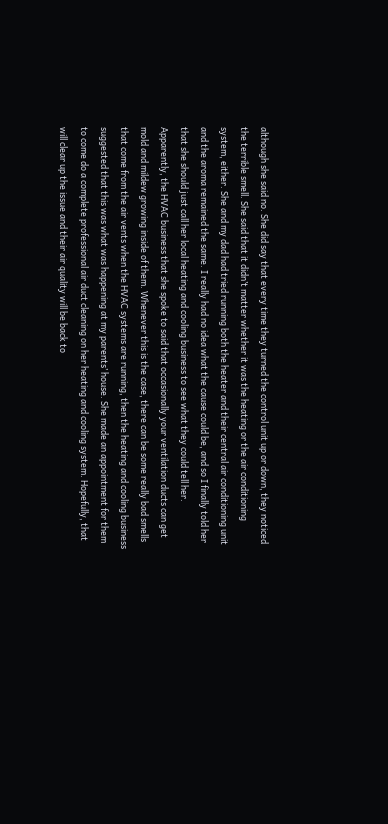although she said no. She did say that every time they turned the control unit up or down, they noticed the terrible smell. She said that it didn’t matter whether it was the heating or the air conditioning system, either. She and my dad had tried running both the heater and their central air conditioning unit and the aroma remained the same. I really had no idea what the cause could be, and so I finally told her that she should just call her local heating and cooling business to see what they could tell her. Apparently, the HVAC business that she spoke to said that occasionally your ventilation ducts can get mold and mildew growing inside of them. Whenever this is the case, there can be some really bad smells that come from the air vents when the HVAC systems are running, then the heating and cooling business suggested that this was what was happening at my parents’ house. She made an appointment for them to come do a complete professional air duct cleaning on her heating and cooling system. Hopefully, that will clear up the issue and their air quality will be back to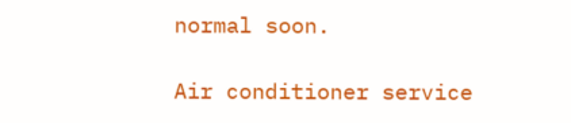normal soon.

Air conditioner service